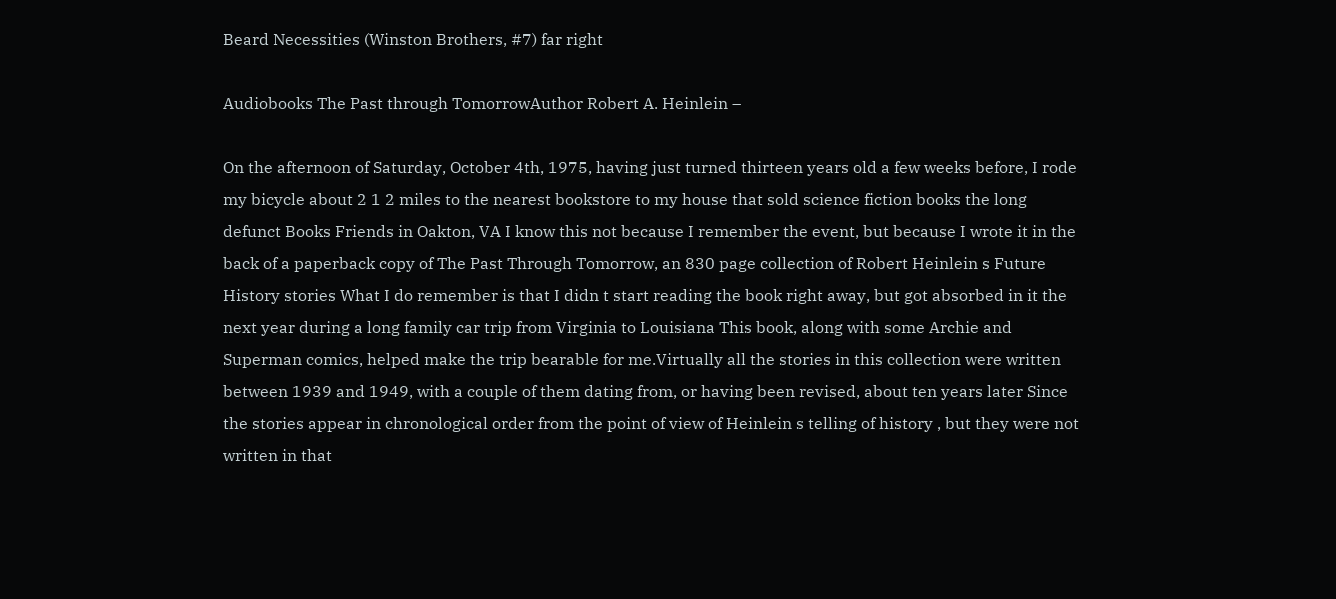Beard Necessities (Winston Brothers, #7) far right

Audiobooks The Past through TomorrowAuthor Robert A. Heinlein –

On the afternoon of Saturday, October 4th, 1975, having just turned thirteen years old a few weeks before, I rode my bicycle about 2 1 2 miles to the nearest bookstore to my house that sold science fiction books the long defunct Books Friends in Oakton, VA I know this not because I remember the event, but because I wrote it in the back of a paperback copy of The Past Through Tomorrow, an 830 page collection of Robert Heinlein s Future History stories What I do remember is that I didn t start reading the book right away, but got absorbed in it the next year during a long family car trip from Virginia to Louisiana This book, along with some Archie and Superman comics, helped make the trip bearable for me.Virtually all the stories in this collection were written between 1939 and 1949, with a couple of them dating from, or having been revised, about ten years later Since the stories appear in chronological order from the point of view of Heinlein s telling of history , but they were not written in that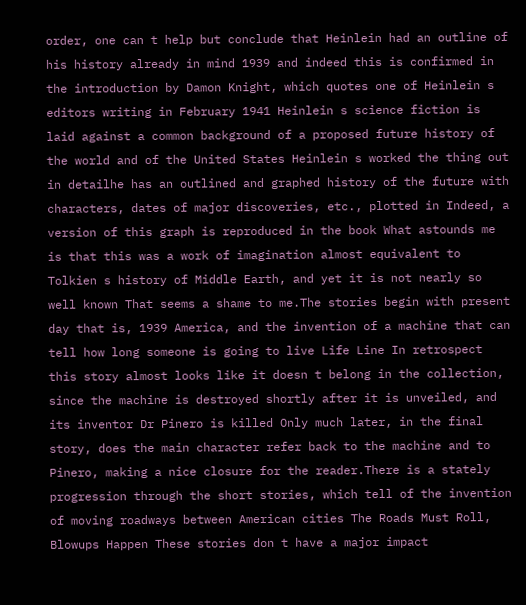order, one can t help but conclude that Heinlein had an outline of his history already in mind 1939 and indeed this is confirmed in the introduction by Damon Knight, which quotes one of Heinlein s editors writing in February 1941 Heinlein s science fiction is laid against a common background of a proposed future history of the world and of the United States Heinlein s worked the thing out in detailhe has an outlined and graphed history of the future with characters, dates of major discoveries, etc., plotted in Indeed, a version of this graph is reproduced in the book What astounds me is that this was a work of imagination almost equivalent to Tolkien s history of Middle Earth, and yet it is not nearly so well known That seems a shame to me.The stories begin with present day that is, 1939 America, and the invention of a machine that can tell how long someone is going to live Life Line In retrospect this story almost looks like it doesn t belong in the collection, since the machine is destroyed shortly after it is unveiled, and its inventor Dr Pinero is killed Only much later, in the final story, does the main character refer back to the machine and to Pinero, making a nice closure for the reader.There is a stately progression through the short stories, which tell of the invention of moving roadways between American cities The Roads Must Roll, Blowups Happen These stories don t have a major impact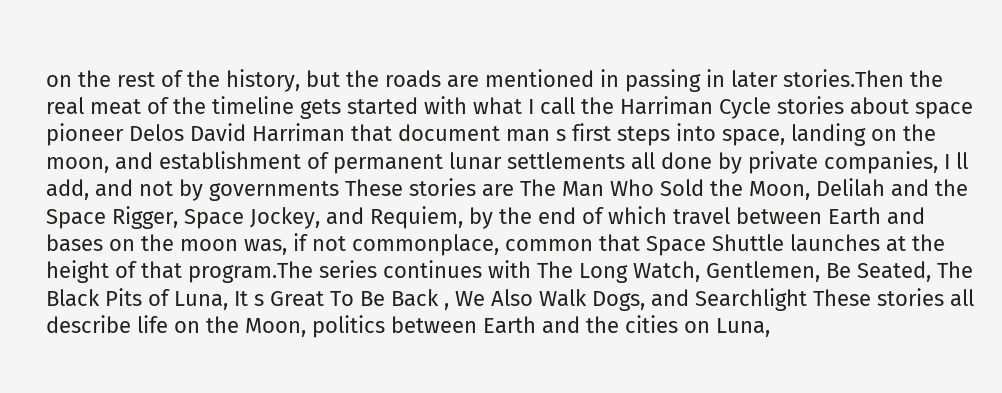on the rest of the history, but the roads are mentioned in passing in later stories.Then the real meat of the timeline gets started with what I call the Harriman Cycle stories about space pioneer Delos David Harriman that document man s first steps into space, landing on the moon, and establishment of permanent lunar settlements all done by private companies, I ll add, and not by governments These stories are The Man Who Sold the Moon, Delilah and the Space Rigger, Space Jockey, and Requiem, by the end of which travel between Earth and bases on the moon was, if not commonplace, common that Space Shuttle launches at the height of that program.The series continues with The Long Watch, Gentlemen, Be Seated, The Black Pits of Luna, It s Great To Be Back , We Also Walk Dogs, and Searchlight These stories all describe life on the Moon, politics between Earth and the cities on Luna,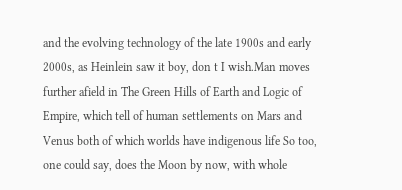and the evolving technology of the late 1900s and early 2000s, as Heinlein saw it boy, don t I wish.Man moves further afield in The Green Hills of Earth and Logic of Empire, which tell of human settlements on Mars and Venus both of which worlds have indigenous life So too, one could say, does the Moon by now, with whole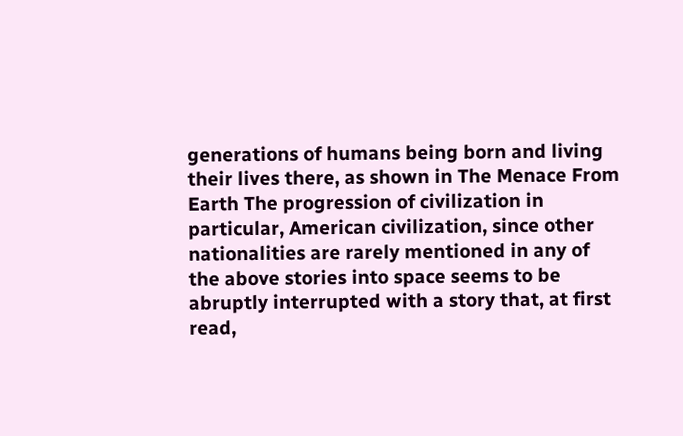generations of humans being born and living their lives there, as shown in The Menace From Earth The progression of civilization in particular, American civilization, since other nationalities are rarely mentioned in any of the above stories into space seems to be abruptly interrupted with a story that, at first read,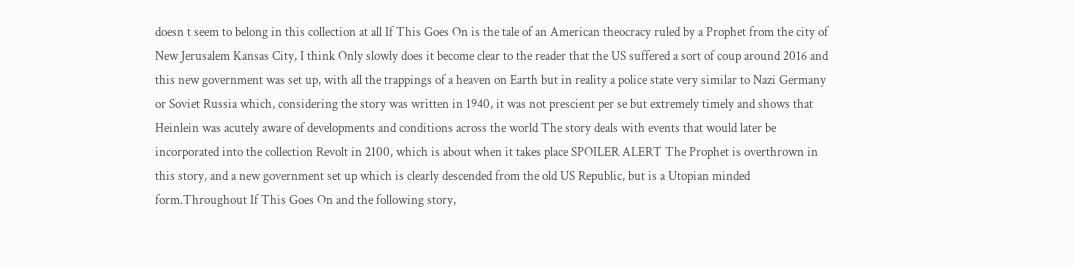doesn t seem to belong in this collection at all If This Goes On is the tale of an American theocracy ruled by a Prophet from the city of New Jerusalem Kansas City, I think Only slowly does it become clear to the reader that the US suffered a sort of coup around 2016 and this new government was set up, with all the trappings of a heaven on Earth but in reality a police state very similar to Nazi Germany or Soviet Russia which, considering the story was written in 1940, it was not prescient per se but extremely timely and shows that Heinlein was acutely aware of developments and conditions across the world The story deals with events that would later be incorporated into the collection Revolt in 2100, which is about when it takes place SPOILER ALERT The Prophet is overthrown in this story, and a new government set up which is clearly descended from the old US Republic, but is a Utopian minded form.Throughout If This Goes On and the following story,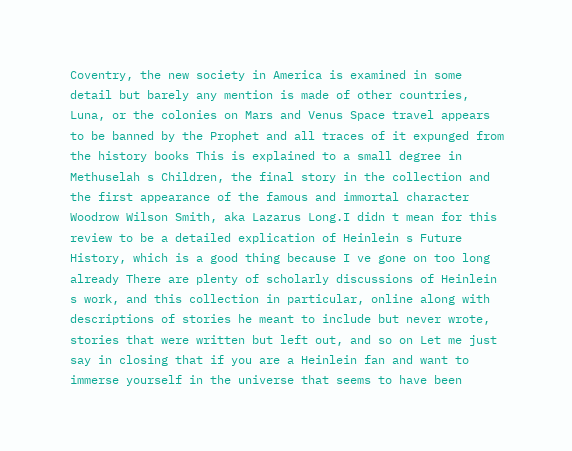Coventry, the new society in America is examined in some detail but barely any mention is made of other countries, Luna, or the colonies on Mars and Venus Space travel appears to be banned by the Prophet and all traces of it expunged from the history books This is explained to a small degree in Methuselah s Children, the final story in the collection and the first appearance of the famous and immortal character Woodrow Wilson Smith, aka Lazarus Long.I didn t mean for this review to be a detailed explication of Heinlein s Future History, which is a good thing because I ve gone on too long already There are plenty of scholarly discussions of Heinlein s work, and this collection in particular, online along with descriptions of stories he meant to include but never wrote, stories that were written but left out, and so on Let me just say in closing that if you are a Heinlein fan and want to immerse yourself in the universe that seems to have been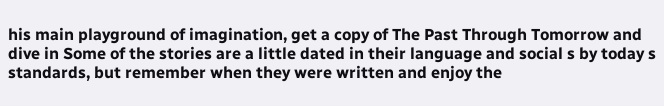his main playground of imagination, get a copy of The Past Through Tomorrow and dive in Some of the stories are a little dated in their language and social s by today s standards, but remember when they were written and enjoy the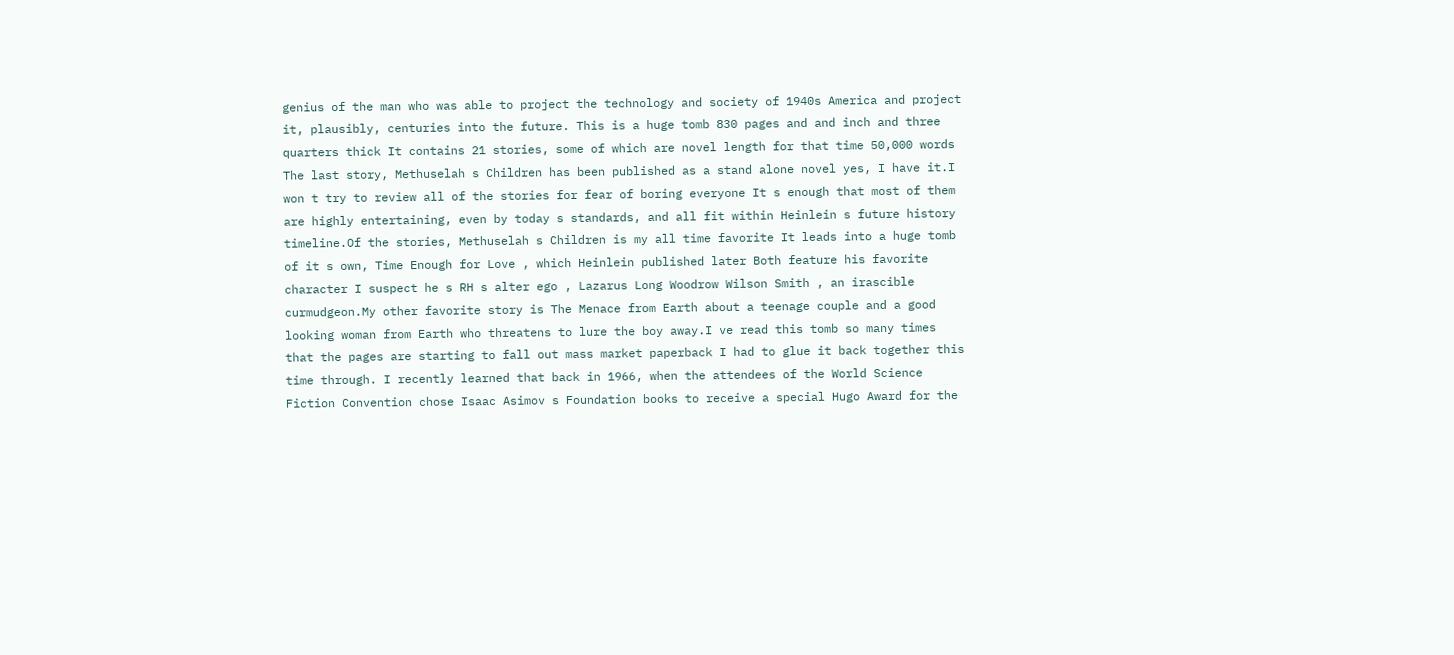genius of the man who was able to project the technology and society of 1940s America and project it, plausibly, centuries into the future. This is a huge tomb 830 pages and and inch and three quarters thick It contains 21 stories, some of which are novel length for that time 50,000 words The last story, Methuselah s Children has been published as a stand alone novel yes, I have it.I won t try to review all of the stories for fear of boring everyone It s enough that most of them are highly entertaining, even by today s standards, and all fit within Heinlein s future history timeline.Of the stories, Methuselah s Children is my all time favorite It leads into a huge tomb of it s own, Time Enough for Love , which Heinlein published later Both feature his favorite character I suspect he s RH s alter ego , Lazarus Long Woodrow Wilson Smith , an irascible curmudgeon.My other favorite story is The Menace from Earth about a teenage couple and a good looking woman from Earth who threatens to lure the boy away.I ve read this tomb so many times that the pages are starting to fall out mass market paperback I had to glue it back together this time through. I recently learned that back in 1966, when the attendees of the World Science Fiction Convention chose Isaac Asimov s Foundation books to receive a special Hugo Award for the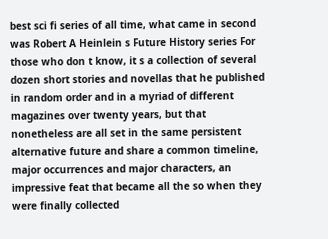best sci fi series of all time, what came in second was Robert A Heinlein s Future History series For those who don t know, it s a collection of several dozen short stories and novellas that he published in random order and in a myriad of different magazines over twenty years, but that nonetheless are all set in the same persistent alternative future and share a common timeline, major occurrences and major characters, an impressive feat that became all the so when they were finally collected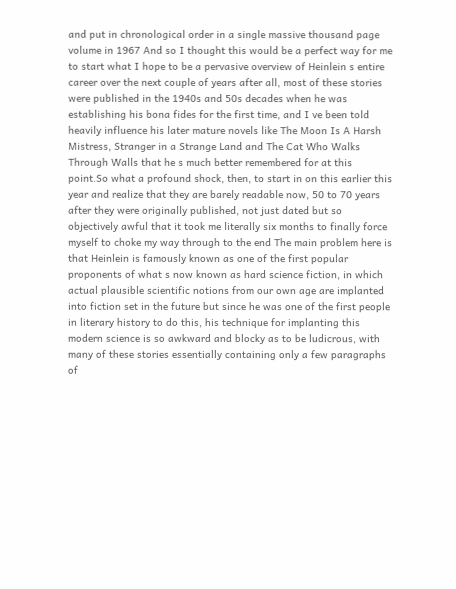and put in chronological order in a single massive thousand page volume in 1967 And so I thought this would be a perfect way for me to start what I hope to be a pervasive overview of Heinlein s entire career over the next couple of years after all, most of these stories were published in the 1940s and 50s decades when he was establishing his bona fides for the first time, and I ve been told heavily influence his later mature novels like The Moon Is A Harsh Mistress, Stranger in a Strange Land and The Cat Who Walks Through Walls that he s much better remembered for at this point.So what a profound shock, then, to start in on this earlier this year and realize that they are barely readable now, 50 to 70 years after they were originally published, not just dated but so objectively awful that it took me literally six months to finally force myself to choke my way through to the end The main problem here is that Heinlein is famously known as one of the first popular proponents of what s now known as hard science fiction, in which actual plausible scientific notions from our own age are implanted into fiction set in the future but since he was one of the first people in literary history to do this, his technique for implanting this modern science is so awkward and blocky as to be ludicrous, with many of these stories essentially containing only a few paragraphs of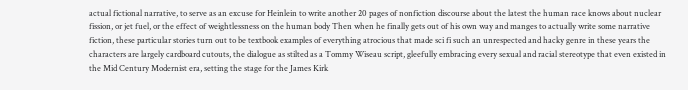actual fictional narrative, to serve as an excuse for Heinlein to write another 20 pages of nonfiction discourse about the latest the human race knows about nuclear fission, or jet fuel, or the effect of weightlessness on the human body Then when he finally gets out of his own way and manges to actually write some narrative fiction, these particular stories turn out to be textbook examples of everything atrocious that made sci fi such an unrespected and hacky genre in these years the characters are largely cardboard cutouts, the dialogue as stilted as a Tommy Wiseau script, gleefully embracing every sexual and racial stereotype that even existed in the Mid Century Modernist era, setting the stage for the James Kirk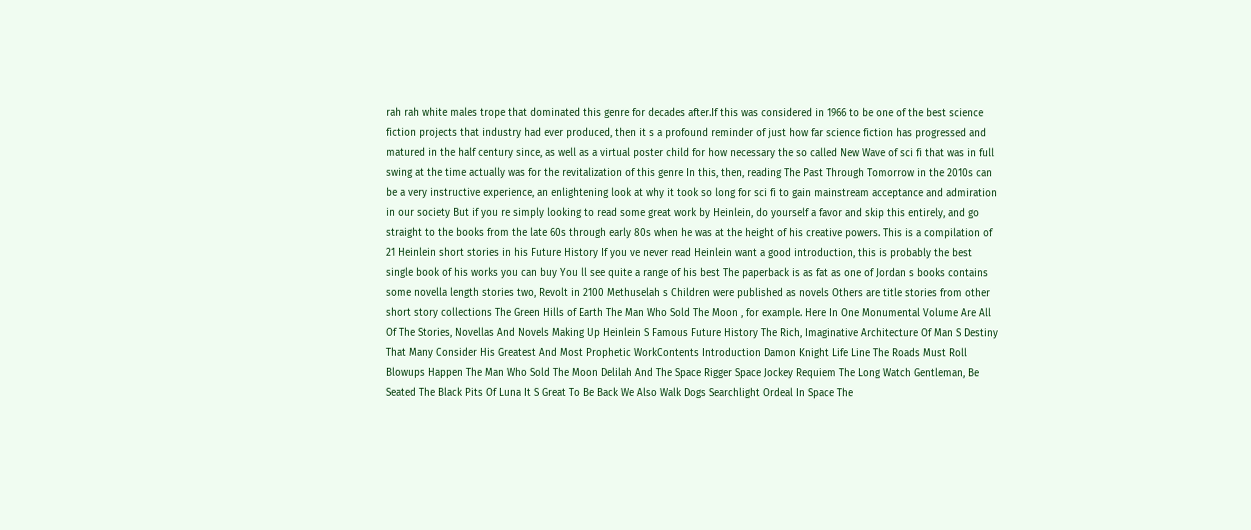rah rah white males trope that dominated this genre for decades after.If this was considered in 1966 to be one of the best science fiction projects that industry had ever produced, then it s a profound reminder of just how far science fiction has progressed and matured in the half century since, as well as a virtual poster child for how necessary the so called New Wave of sci fi that was in full swing at the time actually was for the revitalization of this genre In this, then, reading The Past Through Tomorrow in the 2010s can be a very instructive experience, an enlightening look at why it took so long for sci fi to gain mainstream acceptance and admiration in our society But if you re simply looking to read some great work by Heinlein, do yourself a favor and skip this entirely, and go straight to the books from the late 60s through early 80s when he was at the height of his creative powers. This is a compilation of 21 Heinlein short stories in his Future History If you ve never read Heinlein want a good introduction, this is probably the best single book of his works you can buy You ll see quite a range of his best The paperback is as fat as one of Jordan s books contains some novella length stories two, Revolt in 2100 Methuselah s Children were published as novels Others are title stories from other short story collections The Green Hills of Earth The Man Who Sold The Moon , for example. Here In One Monumental Volume Are All Of The Stories, Novellas And Novels Making Up Heinlein S Famous Future History The Rich, Imaginative Architecture Of Man S Destiny That Many Consider His Greatest And Most Prophetic WorkContents Introduction Damon Knight Life Line The Roads Must Roll Blowups Happen The Man Who Sold The Moon Delilah And The Space Rigger Space Jockey Requiem The Long Watch Gentleman, Be Seated The Black Pits Of Luna It S Great To Be Back We Also Walk Dogs Searchlight Ordeal In Space The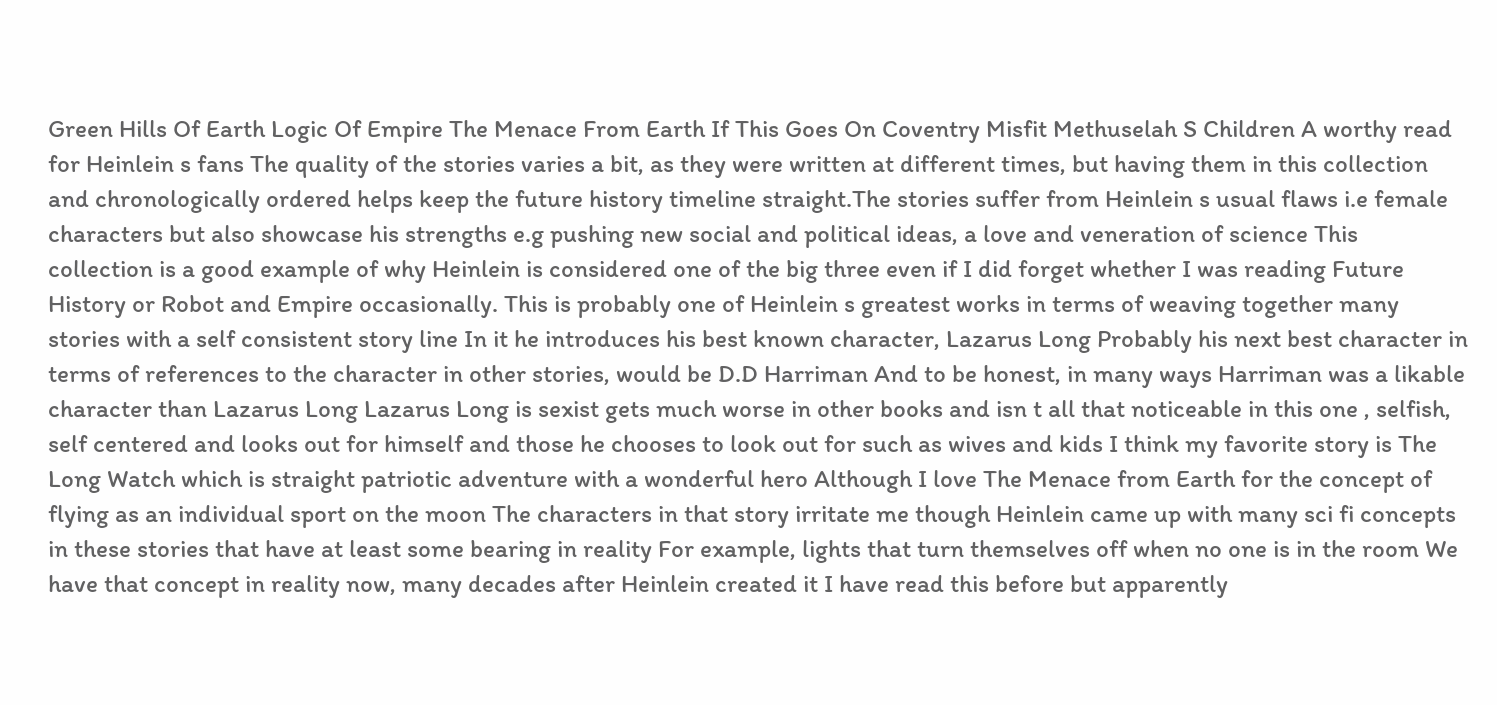Green Hills Of Earth Logic Of Empire The Menace From Earth If This Goes On Coventry Misfit Methuselah S Children A worthy read for Heinlein s fans The quality of the stories varies a bit, as they were written at different times, but having them in this collection and chronologically ordered helps keep the future history timeline straight.The stories suffer from Heinlein s usual flaws i.e female characters but also showcase his strengths e.g pushing new social and political ideas, a love and veneration of science This collection is a good example of why Heinlein is considered one of the big three even if I did forget whether I was reading Future History or Robot and Empire occasionally. This is probably one of Heinlein s greatest works in terms of weaving together many stories with a self consistent story line In it he introduces his best known character, Lazarus Long Probably his next best character in terms of references to the character in other stories, would be D.D Harriman And to be honest, in many ways Harriman was a likable character than Lazarus Long Lazarus Long is sexist gets much worse in other books and isn t all that noticeable in this one , selfish, self centered and looks out for himself and those he chooses to look out for such as wives and kids I think my favorite story is The Long Watch which is straight patriotic adventure with a wonderful hero Although I love The Menace from Earth for the concept of flying as an individual sport on the moon The characters in that story irritate me though Heinlein came up with many sci fi concepts in these stories that have at least some bearing in reality For example, lights that turn themselves off when no one is in the room We have that concept in reality now, many decades after Heinlein created it I have read this before but apparently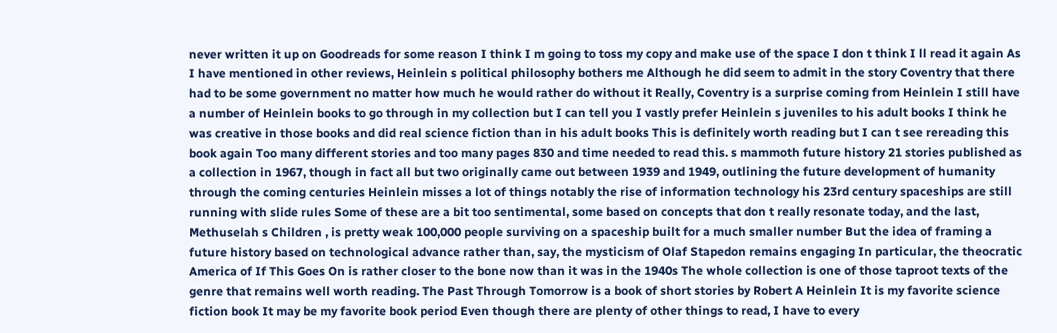never written it up on Goodreads for some reason I think I m going to toss my copy and make use of the space I don t think I ll read it again As I have mentioned in other reviews, Heinlein s political philosophy bothers me Although he did seem to admit in the story Coventry that there had to be some government no matter how much he would rather do without it Really, Coventry is a surprise coming from Heinlein I still have a number of Heinlein books to go through in my collection but I can tell you I vastly prefer Heinlein s juveniles to his adult books I think he was creative in those books and did real science fiction than in his adult books This is definitely worth reading but I can t see rereading this book again Too many different stories and too many pages 830 and time needed to read this. s mammoth future history 21 stories published as a collection in 1967, though in fact all but two originally came out between 1939 and 1949, outlining the future development of humanity through the coming centuries Heinlein misses a lot of things notably the rise of information technology his 23rd century spaceships are still running with slide rules Some of these are a bit too sentimental, some based on concepts that don t really resonate today, and the last, Methuselah s Children , is pretty weak 100,000 people surviving on a spaceship built for a much smaller number But the idea of framing a future history based on technological advance rather than, say, the mysticism of Olaf Stapedon remains engaging In particular, the theocratic America of If This Goes On is rather closer to the bone now than it was in the 1940s The whole collection is one of those taproot texts of the genre that remains well worth reading. The Past Through Tomorrow is a book of short stories by Robert A Heinlein It is my favorite science fiction book It may be my favorite book period Even though there are plenty of other things to read, I have to every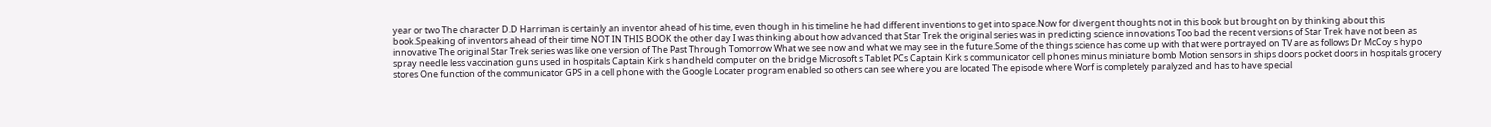year or two The character D.D Harriman is certainly an inventor ahead of his time, even though in his timeline he had different inventions to get into space.Now for divergent thoughts not in this book but brought on by thinking about this book.Speaking of inventors ahead of their time NOT IN THIS BOOK the other day I was thinking about how advanced that Star Trek the original series was in predicting science innovations Too bad the recent versions of Star Trek have not been as innovative The original Star Trek series was like one version of The Past Through Tomorrow What we see now and what we may see in the future.Some of the things science has come up with that were portrayed on TV are as follows Dr McCoy s hypo spray needle less vaccination guns used in hospitals Captain Kirk s handheld computer on the bridge Microsoft s Tablet PCs Captain Kirk s communicator cell phones minus miniature bomb Motion sensors in ships doors pocket doors in hospitals grocery stores One function of the communicator GPS in a cell phone with the Google Locater program enabled so others can see where you are located The episode where Worf is completely paralyzed and has to have special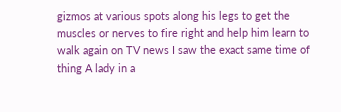gizmos at various spots along his legs to get the muscles or nerves to fire right and help him learn to walk again on TV news I saw the exact same time of thing A lady in a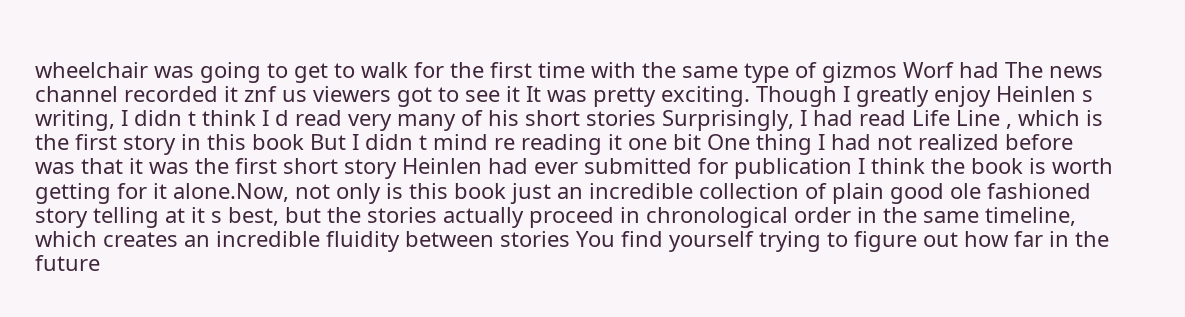wheelchair was going to get to walk for the first time with the same type of gizmos Worf had The news channel recorded it znf us viewers got to see it It was pretty exciting. Though I greatly enjoy Heinlen s writing, I didn t think I d read very many of his short stories Surprisingly, I had read Life Line , which is the first story in this book But I didn t mind re reading it one bit One thing I had not realized before was that it was the first short story Heinlen had ever submitted for publication I think the book is worth getting for it alone.Now, not only is this book just an incredible collection of plain good ole fashioned story telling at it s best, but the stories actually proceed in chronological order in the same timeline, which creates an incredible fluidity between stories You find yourself trying to figure out how far in the future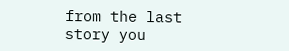from the last story you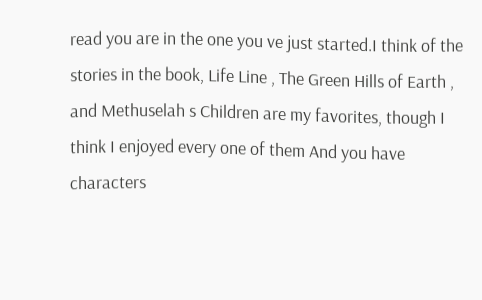read you are in the one you ve just started.I think of the stories in the book, Life Line , The Green Hills of Earth , and Methuselah s Children are my favorites, though I think I enjoyed every one of them And you have characters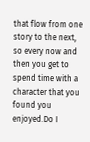that flow from one story to the next, so every now and then you get to spend time with a character that you found you enjoyed.Do I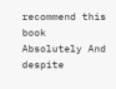recommend this book Absolutely And despite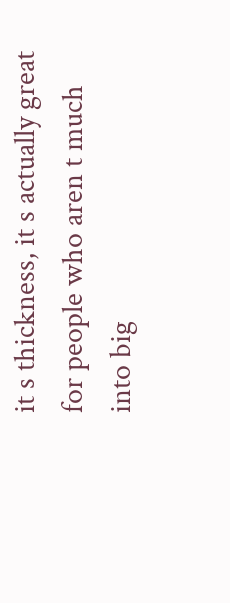it s thickness, it s actually great for people who aren t much into big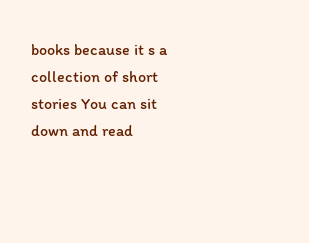books because it s a collection of short stories You can sit down and read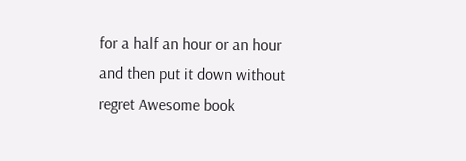for a half an hour or an hour and then put it down without regret Awesome book